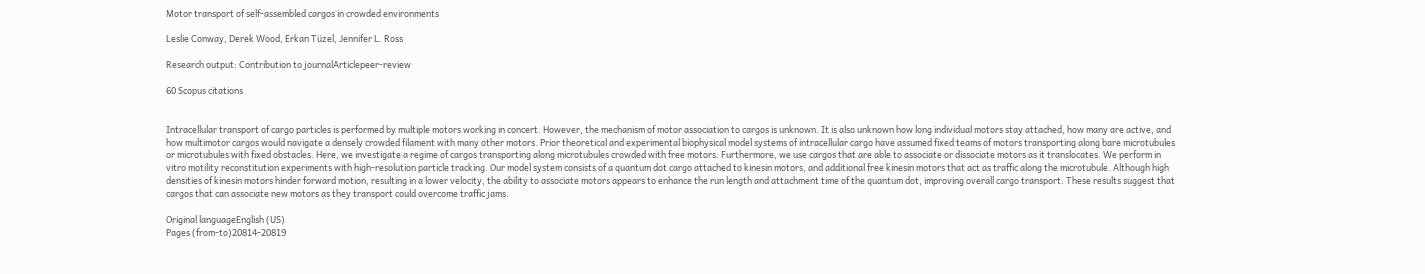Motor transport of self-assembled cargos in crowded environments

Leslie Conway, Derek Wood, Erkan Tüzel, Jennifer L. Ross

Research output: Contribution to journalArticlepeer-review

60 Scopus citations


Intracellular transport of cargo particles is performed by multiple motors working in concert. However, the mechanism of motor association to cargos is unknown. It is also unknown how long individual motors stay attached, how many are active, and how multimotor cargos would navigate a densely crowded filament with many other motors. Prior theoretical and experimental biophysical model systems of intracellular cargo have assumed fixed teams of motors transporting along bare microtubules or microtubules with fixed obstacles. Here, we investigate a regime of cargos transporting along microtubules crowded with free motors. Furthermore, we use cargos that are able to associate or dissociate motors as it translocates. We perform in vitro motility reconstitution experiments with high-resolution particle tracking. Our model system consists of a quantum dot cargo attached to kinesin motors, and additional free kinesin motors that act as traffic along the microtubule. Although high densities of kinesin motors hinder forward motion, resulting in a lower velocity, the ability to associate motors appears to enhance the run length and attachment time of the quantum dot, improving overall cargo transport. These results suggest that cargos that can associate new motors as they transport could overcome traffic jams.

Original languageEnglish (US)
Pages (from-to)20814-20819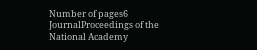Number of pages6
JournalProceedings of the National Academy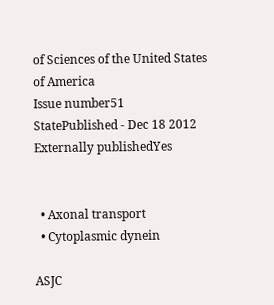of Sciences of the United States of America
Issue number51
StatePublished - Dec 18 2012
Externally publishedYes


  • Axonal transport
  • Cytoplasmic dynein

ASJC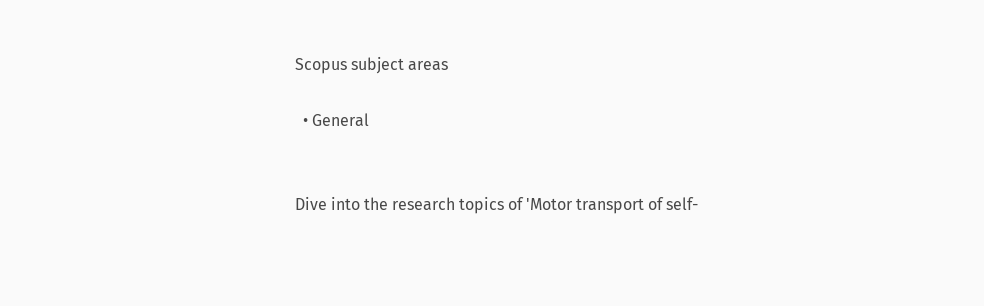Scopus subject areas

  • General


Dive into the research topics of 'Motor transport of self-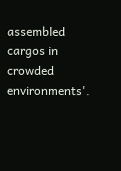assembled cargos in crowded environments'.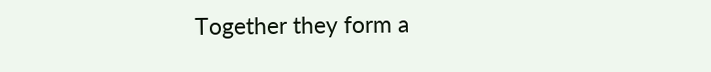Together they form a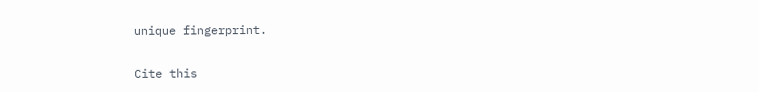unique fingerprint.

Cite this